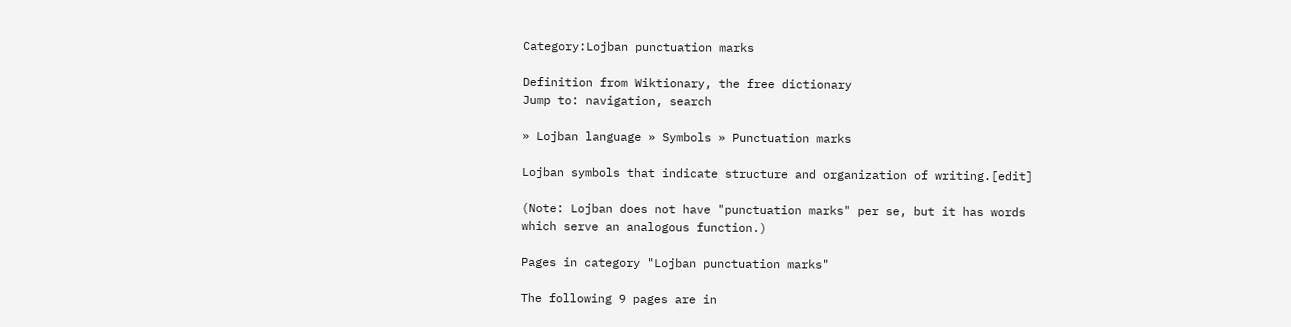Category:Lojban punctuation marks

Definition from Wiktionary, the free dictionary
Jump to: navigation, search

» Lojban language » Symbols » Punctuation marks

Lojban symbols that indicate structure and organization of writing.[edit]

(Note: Lojban does not have "punctuation marks" per se, but it has words which serve an analogous function.)

Pages in category "Lojban punctuation marks"

The following 9 pages are in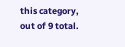this category, out of 9 total.